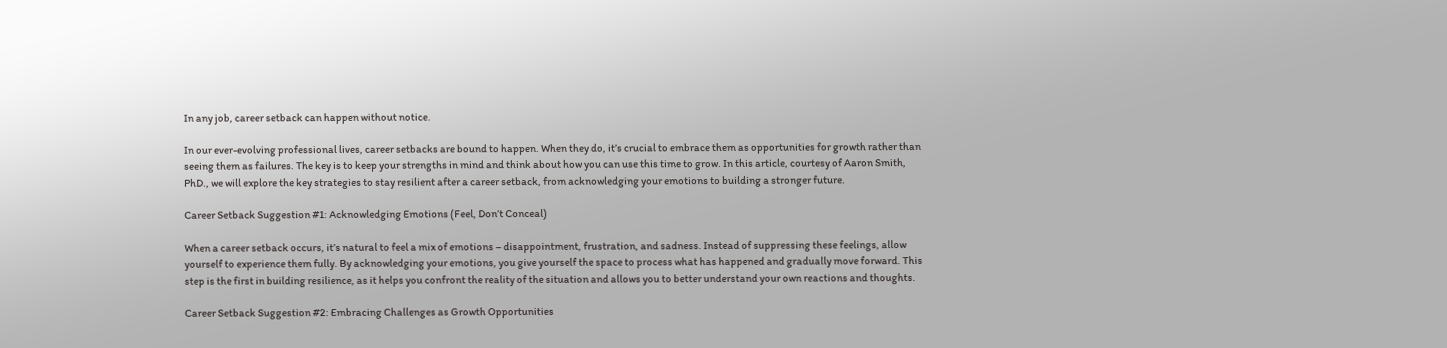In any job, career setback can happen without notice.

In our ever-evolving professional lives, career setbacks are bound to happen. When they do, it’s crucial to embrace them as opportunities for growth rather than seeing them as failures. The key is to keep your strengths in mind and think about how you can use this time to grow. In this article, courtesy of Aaron Smith, PhD., we will explore the key strategies to stay resilient after a career setback, from acknowledging your emotions to building a stronger future.

Career Setback Suggestion #1: Acknowledging Emotions (Feel, Don’t Conceal)

When a career setback occurs, it’s natural to feel a mix of emotions – disappointment, frustration, and sadness. Instead of suppressing these feelings, allow yourself to experience them fully. By acknowledging your emotions, you give yourself the space to process what has happened and gradually move forward. This step is the first in building resilience, as it helps you confront the reality of the situation and allows you to better understand your own reactions and thoughts.

Career Setback Suggestion #2: Embracing Challenges as Growth Opportunities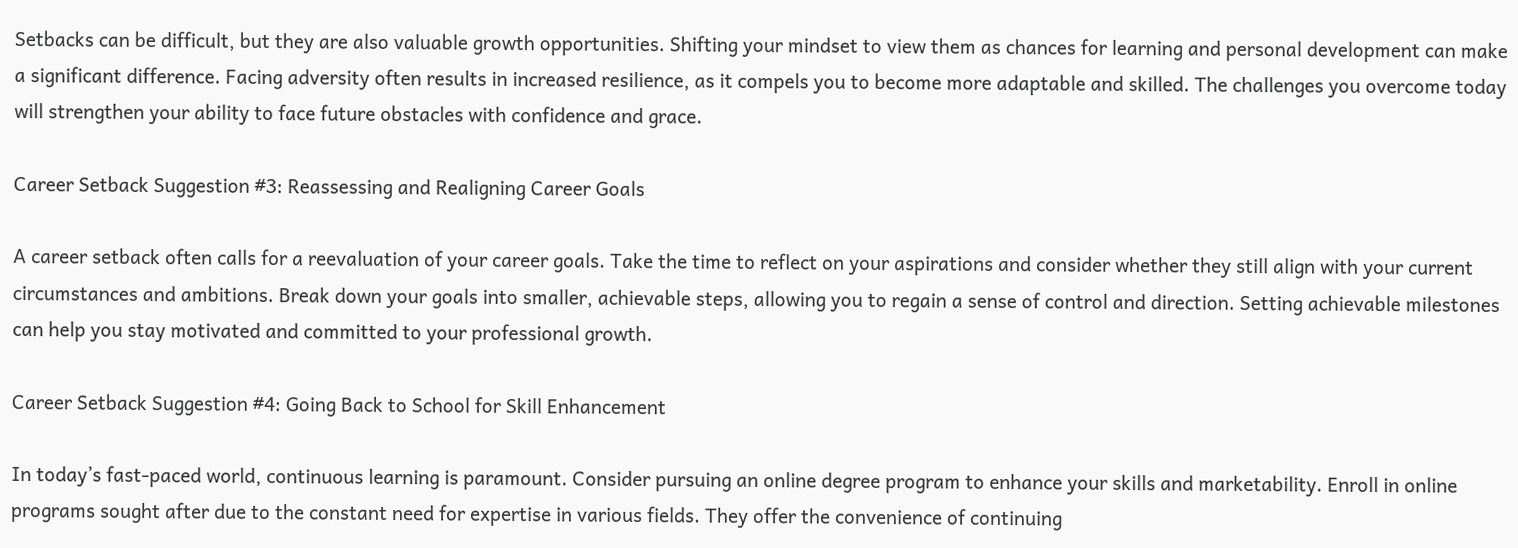Setbacks can be difficult, but they are also valuable growth opportunities. Shifting your mindset to view them as chances for learning and personal development can make a significant difference. Facing adversity often results in increased resilience, as it compels you to become more adaptable and skilled. The challenges you overcome today will strengthen your ability to face future obstacles with confidence and grace.

Career Setback Suggestion #3: Reassessing and Realigning Career Goals

A career setback often calls for a reevaluation of your career goals. Take the time to reflect on your aspirations and consider whether they still align with your current circumstances and ambitions. Break down your goals into smaller, achievable steps, allowing you to regain a sense of control and direction. Setting achievable milestones can help you stay motivated and committed to your professional growth.

Career Setback Suggestion #4: Going Back to School for Skill Enhancement

In today’s fast-paced world, continuous learning is paramount. Consider pursuing an online degree program to enhance your skills and marketability. Enroll in online programs sought after due to the constant need for expertise in various fields. They offer the convenience of continuing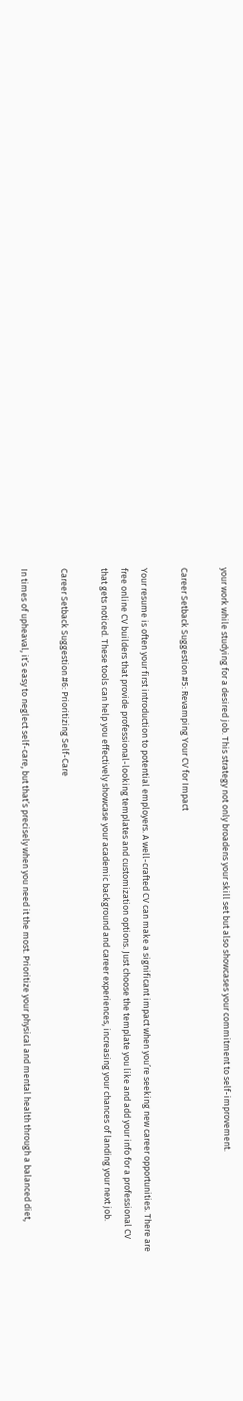your work while studying for a desired job. This strategy not only broadens your skill set but also showcases your commitment to self-improvement.

Career Setback Suggestion #5: Revamping Your CV for Impact

Your resume is often your first introduction to potential employers. A well-crafted CV can make a significant impact when you’re seeking new career opportunities. There are free online CV builders that provide professional-looking templates and customization options. Just choose the template you like and add your info for a professional CV that gets noticed. These tools can help you effectively showcase your academic background and career experiences, increasing your chances of landing your next job.

Career Setback Suggestion #6: Prioritizing Self-Care

In times of upheaval, it’s easy to neglect self-care, but that’s precisely when you need it the most. Prioritize your physical and mental health through a balanced diet,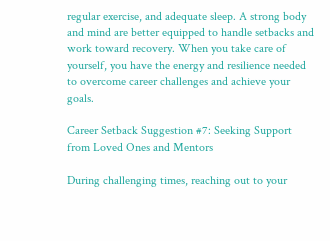regular exercise, and adequate sleep. A strong body and mind are better equipped to handle setbacks and work toward recovery. When you take care of yourself, you have the energy and resilience needed to overcome career challenges and achieve your goals.

Career Setback Suggestion #7: Seeking Support from Loved Ones and Mentors

During challenging times, reaching out to your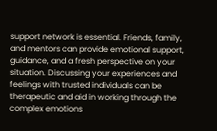support network is essential. Friends, family, and mentors can provide emotional support, guidance, and a fresh perspective on your situation. Discussing your experiences and feelings with trusted individuals can be therapeutic and aid in working through the complex emotions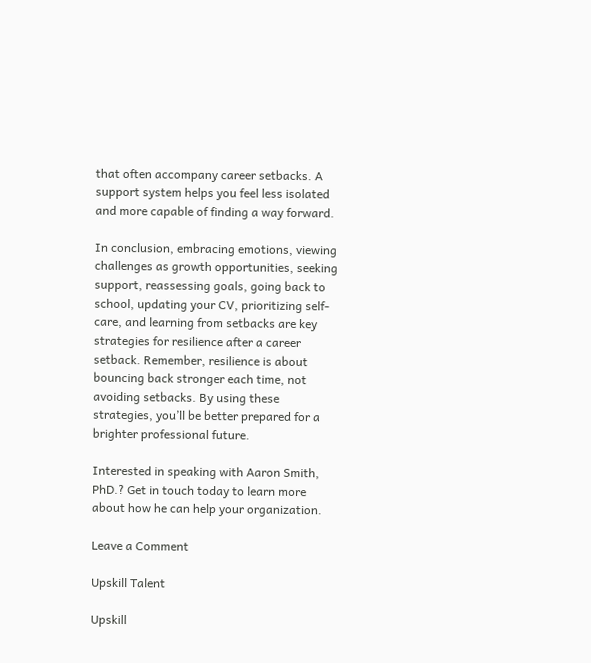that often accompany career setbacks. A support system helps you feel less isolated and more capable of finding a way forward.

In conclusion, embracing emotions, viewing challenges as growth opportunities, seeking support, reassessing goals, going back to school, updating your CV, prioritizing self-care, and learning from setbacks are key strategies for resilience after a career setback. Remember, resilience is about bouncing back stronger each time, not avoiding setbacks. By using these strategies, you’ll be better prepared for a brighter professional future.

Interested in speaking with Aaron Smith, PhD.? Get in touch today to learn more about how he can help your organization.

Leave a Comment

Upskill Talent

Upskill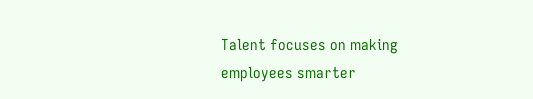Talent focuses on making employees smarter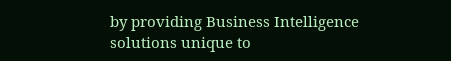by providing Business Intelligence solutions unique to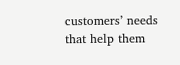customers’ needs that help them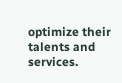optimize their talents and services.